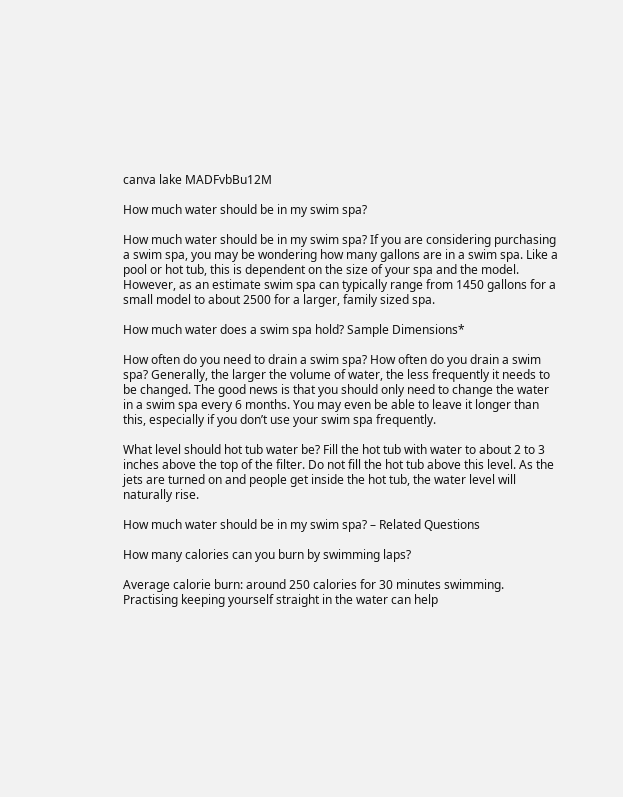canva lake MADFvbBu12M

How much water should be in my swim spa?

How much water should be in my swim spa? If you are considering purchasing a swim spa, you may be wondering how many gallons are in a swim spa. Like a pool or hot tub, this is dependent on the size of your spa and the model. However, as an estimate swim spa can typically range from 1450 gallons for a small model to about 2500 for a larger, family sized spa.

How much water does a swim spa hold? Sample Dimensions*

How often do you need to drain a swim spa? How often do you drain a swim spa? Generally, the larger the volume of water, the less frequently it needs to be changed. The good news is that you should only need to change the water in a swim spa every 6 months. You may even be able to leave it longer than this, especially if you don’t use your swim spa frequently.

What level should hot tub water be? Fill the hot tub with water to about 2 to 3 inches above the top of the filter. Do not fill the hot tub above this level. As the jets are turned on and people get inside the hot tub, the water level will naturally rise.

How much water should be in my swim spa? – Related Questions

How many calories can you burn by swimming laps?

Average calorie burn: around 250 calories for 30 minutes swimming. Practising keeping yourself straight in the water can help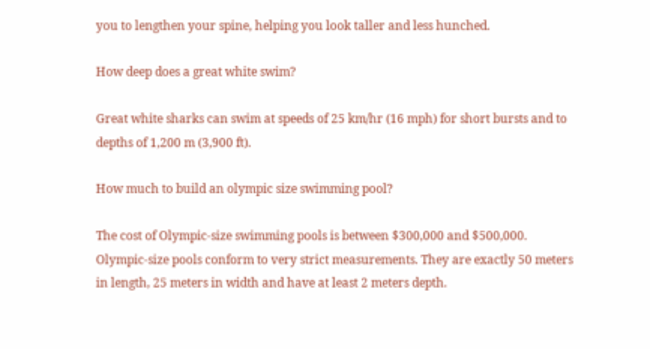you to lengthen your spine, helping you look taller and less hunched.

How deep does a great white swim?

Great white sharks can swim at speeds of 25 km/hr (16 mph) for short bursts and to depths of 1,200 m (3,900 ft).

How much to build an olympic size swimming pool?

The cost of Olympic-size swimming pools is between $300,000 and $500,000. Olympic-size pools conform to very strict measurements. They are exactly 50 meters in length, 25 meters in width and have at least 2 meters depth.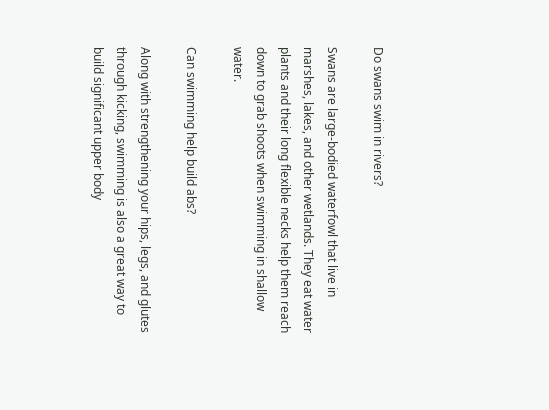Do swans swim in rivers?

Swans are large-bodied waterfowl that live in marshes, lakes, and other wetlands. They eat water plants and their long flexible necks help them reach down to grab shoots when swimming in shallow water.

Can swimming help build abs?

Along with strengthening your hips, legs, and glutes through kicking, swimming is also a great way to build significant upper body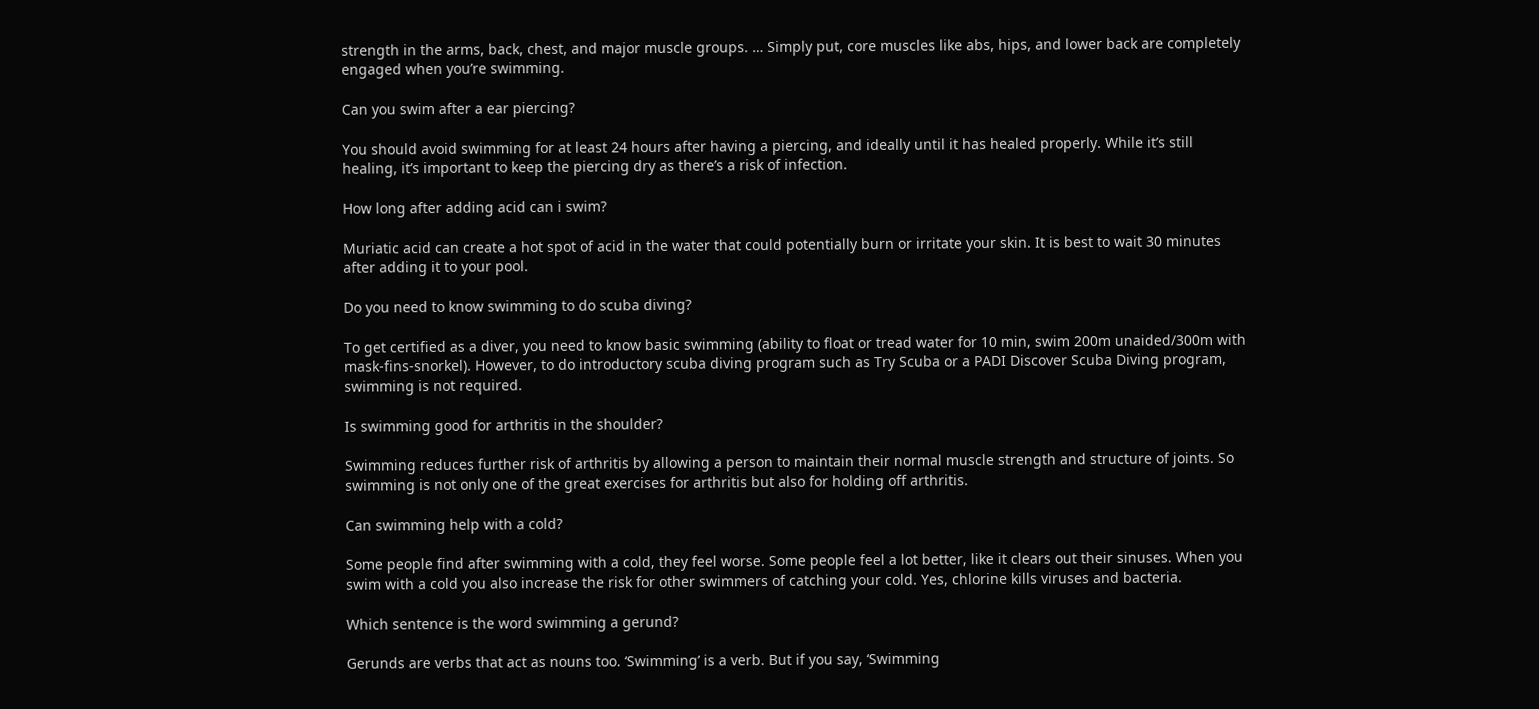strength in the arms, back, chest, and major muscle groups. … Simply put, core muscles like abs, hips, and lower back are completely engaged when you’re swimming.

Can you swim after a ear piercing?

You should avoid swimming for at least 24 hours after having a piercing, and ideally until it has healed properly. While it’s still healing, it’s important to keep the piercing dry as there’s a risk of infection.

How long after adding acid can i swim?

Muriatic acid can create a hot spot of acid in the water that could potentially burn or irritate your skin. It is best to wait 30 minutes after adding it to your pool.

Do you need to know swimming to do scuba diving?

To get certified as a diver, you need to know basic swimming (ability to float or tread water for 10 min, swim 200m unaided/300m with mask-fins-snorkel). However, to do introductory scuba diving program such as Try Scuba or a PADI Discover Scuba Diving program, swimming is not required.

Is swimming good for arthritis in the shoulder?

Swimming reduces further risk of arthritis by allowing a person to maintain their normal muscle strength and structure of joints. So swimming is not only one of the great exercises for arthritis but also for holding off arthritis.

Can swimming help with a cold?

Some people find after swimming with a cold, they feel worse. Some people feel a lot better, like it clears out their sinuses. When you swim with a cold you also increase the risk for other swimmers of catching your cold. Yes, chlorine kills viruses and bacteria.

Which sentence is the word swimming a gerund?

Gerunds are verbs that act as nouns too. ‘Swimming’ is a verb. But if you say, ‘Swimming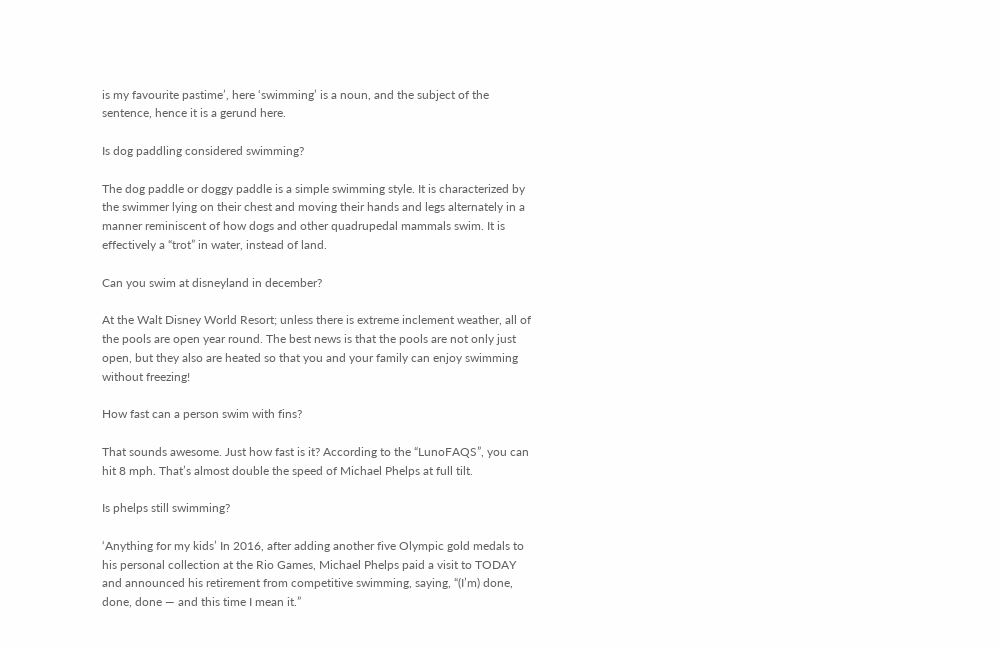is my favourite pastime’, here ‘swimming’ is a noun, and the subject of the sentence, hence it is a gerund here.

Is dog paddling considered swimming?

The dog paddle or doggy paddle is a simple swimming style. It is characterized by the swimmer lying on their chest and moving their hands and legs alternately in a manner reminiscent of how dogs and other quadrupedal mammals swim. It is effectively a “trot” in water, instead of land.

Can you swim at disneyland in december?

At the Walt Disney World Resort; unless there is extreme inclement weather, all of the pools are open year round. The best news is that the pools are not only just open, but they also are heated so that you and your family can enjoy swimming without freezing!

How fast can a person swim with fins?

That sounds awesome. Just how fast is it? According to the “LunoFAQS”, you can hit 8 mph. That’s almost double the speed of Michael Phelps at full tilt.

Is phelps still swimming?

‘Anything for my kids’ In 2016, after adding another five Olympic gold medals to his personal collection at the Rio Games, Michael Phelps paid a visit to TODAY and announced his retirement from competitive swimming, saying, “(I’m) done, done, done — and this time I mean it.”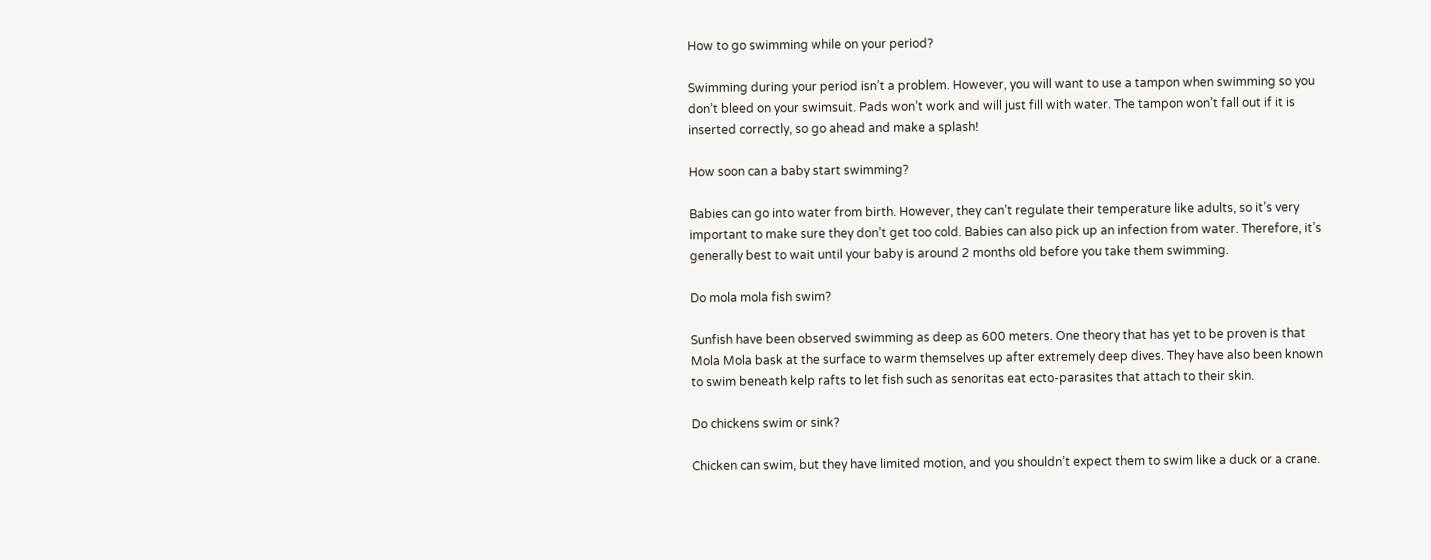How to go swimming while on your period?

Swimming during your period isn’t a problem. However, you will want to use a tampon when swimming so you don’t bleed on your swimsuit. Pads won’t work and will just fill with water. The tampon won’t fall out if it is inserted correctly, so go ahead and make a splash!

How soon can a baby start swimming?

Babies can go into water from birth. However, they can’t regulate their temperature like adults, so it’s very important to make sure they don’t get too cold. Babies can also pick up an infection from water. Therefore, it’s generally best to wait until your baby is around 2 months old before you take them swimming.

Do mola mola fish swim?

Sunfish have been observed swimming as deep as 600 meters. One theory that has yet to be proven is that Mola Mola bask at the surface to warm themselves up after extremely deep dives. They have also been known to swim beneath kelp rafts to let fish such as senoritas eat ecto-parasites that attach to their skin.

Do chickens swim or sink?

Chicken can swim, but they have limited motion, and you shouldn’t expect them to swim like a duck or a crane.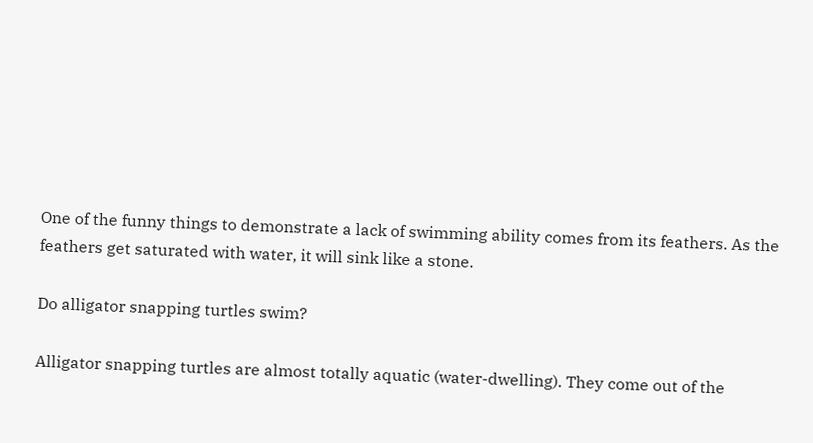One of the funny things to demonstrate a lack of swimming ability comes from its feathers. As the feathers get saturated with water, it will sink like a stone.

Do alligator snapping turtles swim?

Alligator snapping turtles are almost totally aquatic (water-dwelling). They come out of the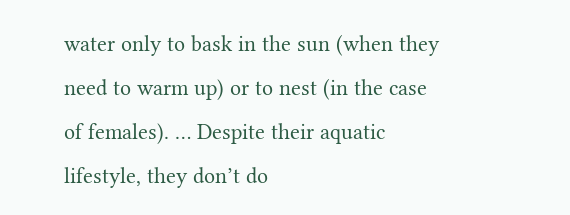water only to bask in the sun (when they need to warm up) or to nest (in the case of females). … Despite their aquatic lifestyle, they don’t do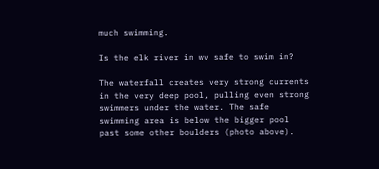much swimming.

Is the elk river in wv safe to swim in?

The waterfall creates very strong currents in the very deep pool, pulling even strong swimmers under the water. The safe swimming area is below the bigger pool past some other boulders (photo above).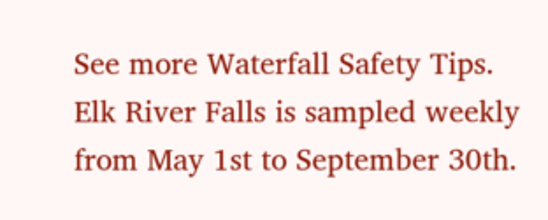See more Waterfall Safety Tips. Elk River Falls is sampled weekly from May 1st to September 30th.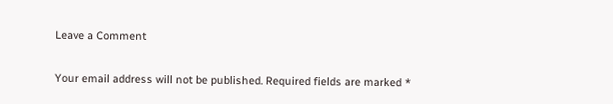Leave a Comment

Your email address will not be published. Required fields are marked *